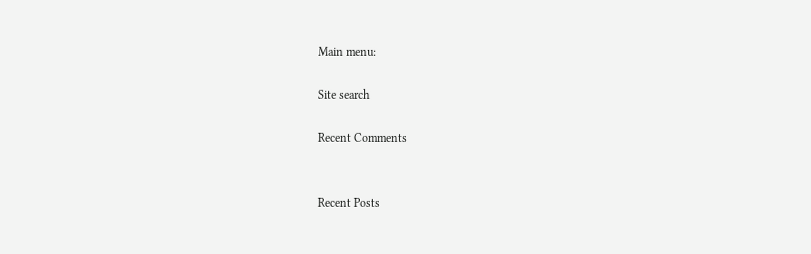Main menu:

Site search

Recent Comments


Recent Posts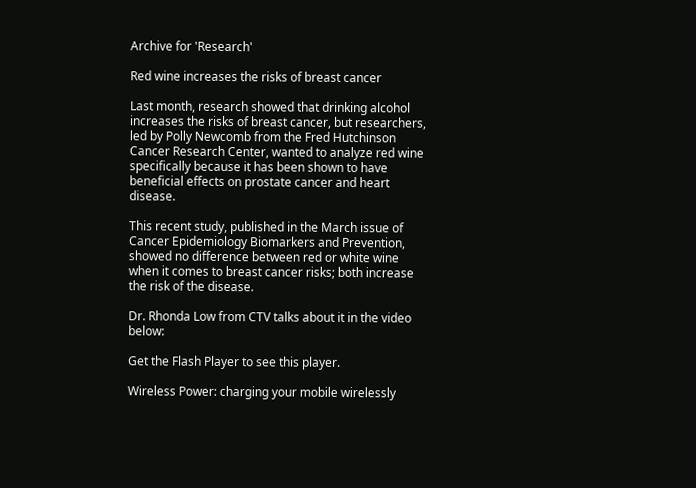Archive for 'Research'

Red wine increases the risks of breast cancer

Last month, research showed that drinking alcohol increases the risks of breast cancer, but researchers, led by Polly Newcomb from the Fred Hutchinson Cancer Research Center, wanted to analyze red wine specifically because it has been shown to have beneficial effects on prostate cancer and heart disease.

This recent study, published in the March issue of Cancer Epidemiology Biomarkers and Prevention, showed no difference between red or white wine when it comes to breast cancer risks; both increase the risk of the disease.

Dr. Rhonda Low from CTV talks about it in the video below:

Get the Flash Player to see this player.

Wireless Power: charging your mobile wirelessly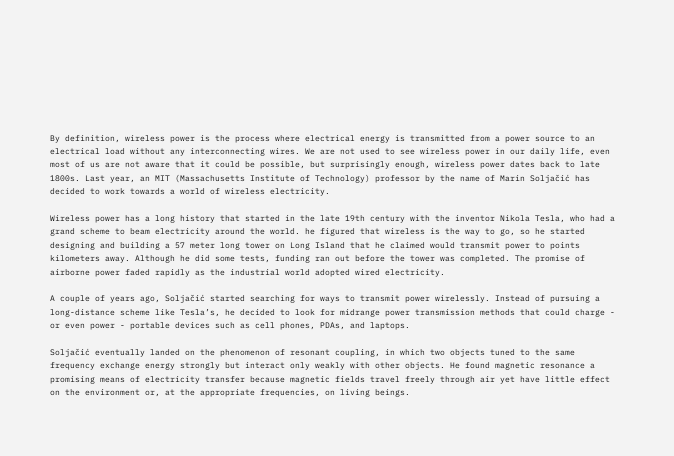By definition, wireless power is the process where electrical energy is transmitted from a power source to an electrical load without any interconnecting wires. We are not used to see wireless power in our daily life, even most of us are not aware that it could be possible, but surprisingly enough, wireless power dates back to late 1800s. Last year, an MIT (Massachusetts Institute of Technology) professor by the name of Marin Soljačić has decided to work towards a world of wireless electricity.

Wireless power has a long history that started in the late 19th century with the inventor Nikola Tesla, who had a grand scheme to beam electricity around the world. he figured that wireless is the way to go, so he started designing and building a 57 meter long tower on Long Island that he claimed would transmit power to points kilometers away. Although he did some tests, funding ran out before the tower was completed. The promise of airborne power faded rapidly as the industrial world adopted wired electricity.

A couple of years ago, Soljačić started searching for ways to transmit power wirelessly. Instead of pursuing a long-distance scheme like Tesla’s, he decided to look for midrange power transmission methods that could charge - or even power - portable devices such as cell phones, PDAs, and laptops.

Soljačić eventually landed on the phenomenon of resonant coupling, in which two objects tuned to the same frequency exchange energy strongly but interact only weakly with other objects. He found magnetic resonance a promising means of electricity transfer because magnetic fields travel freely through air yet have little effect on the environment or, at the appropriate frequencies, on living beings.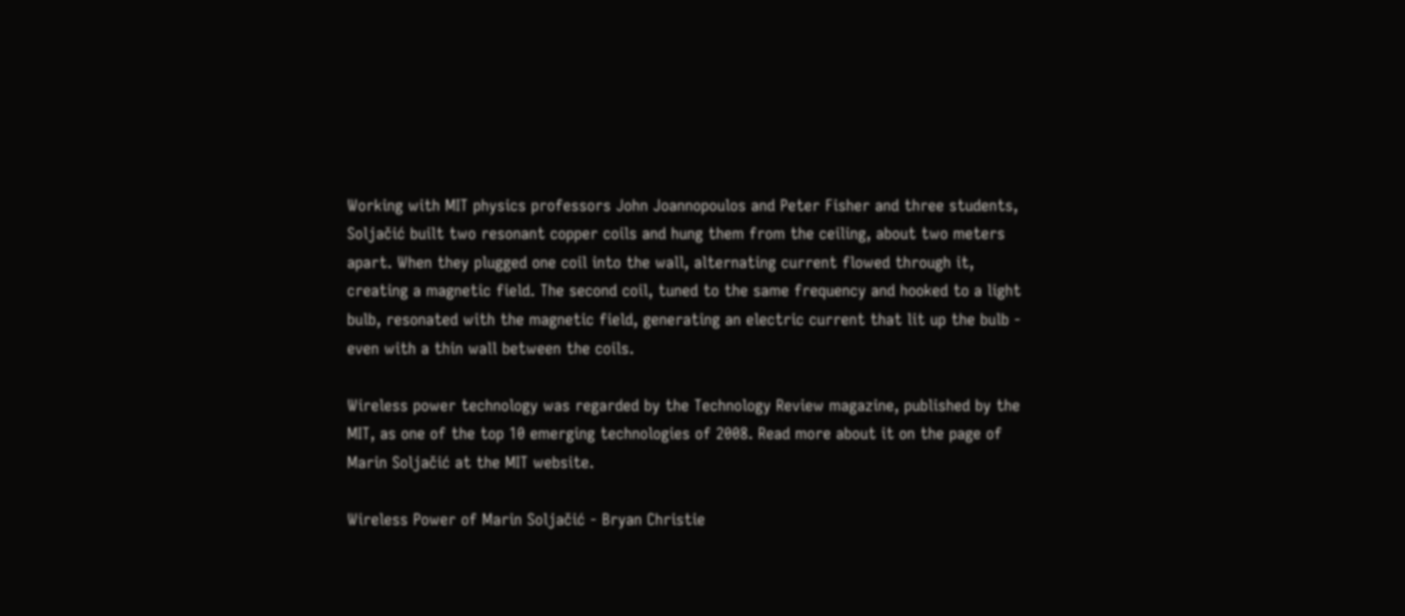Working with MIT physics professors John Joannopoulos and Peter Fisher and three students, Soljačić built two resonant copper coils and hung them from the ceiling, about two meters apart. When they plugged one coil into the wall, alternating current flowed through it, creating a magnetic field. The second coil, tuned to the same frequency and hooked to a light bulb, resonated with the magnetic field, generating an electric current that lit up the bulb - even with a thin wall between the coils.

Wireless power technology was regarded by the Technology Review magazine, published by the MIT, as one of the top 10 emerging technologies of 2008. Read more about it on the page of Marin Soljačić at the MIT website.

Wireless Power of Marin Soljačić - Bryan Christie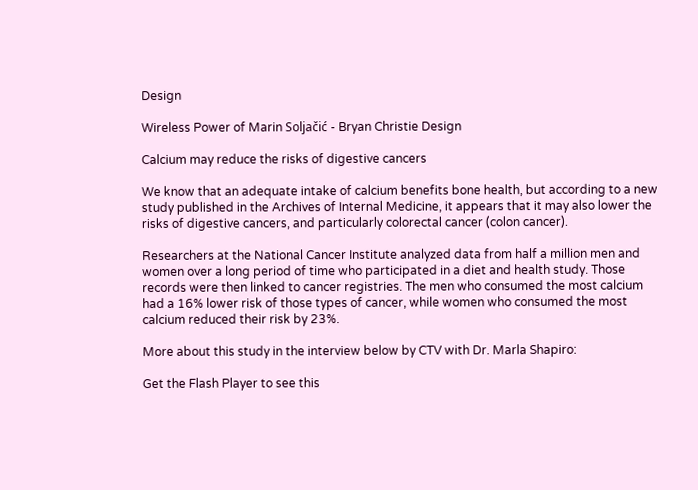Design

Wireless Power of Marin Soljačić - Bryan Christie Design

Calcium may reduce the risks of digestive cancers

We know that an adequate intake of calcium benefits bone health, but according to a new study published in the Archives of Internal Medicine, it appears that it may also lower the risks of digestive cancers, and particularly colorectal cancer (colon cancer).

Researchers at the National Cancer Institute analyzed data from half a million men and women over a long period of time who participated in a diet and health study. Those records were then linked to cancer registries. The men who consumed the most calcium had a 16% lower risk of those types of cancer, while women who consumed the most calcium reduced their risk by 23%.

More about this study in the interview below by CTV with Dr. Marla Shapiro:

Get the Flash Player to see this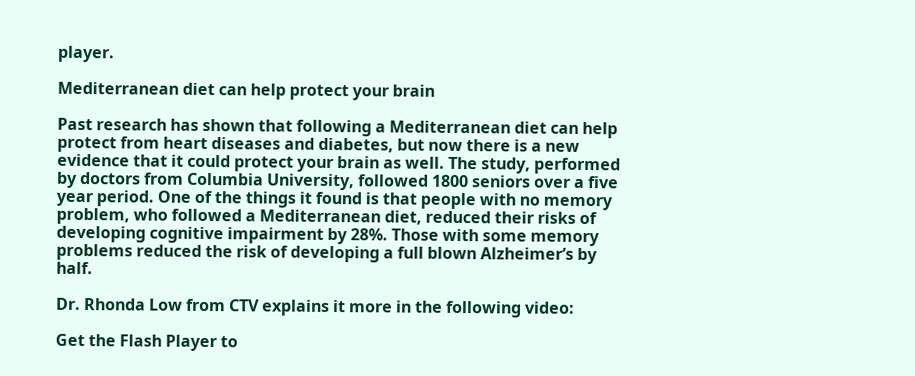player.

Mediterranean diet can help protect your brain

Past research has shown that following a Mediterranean diet can help protect from heart diseases and diabetes, but now there is a new evidence that it could protect your brain as well. The study, performed by doctors from Columbia University, followed 1800 seniors over a five year period. One of the things it found is that people with no memory problem, who followed a Mediterranean diet, reduced their risks of developing cognitive impairment by 28%. Those with some memory problems reduced the risk of developing a full blown Alzheimer’s by half.

Dr. Rhonda Low from CTV explains it more in the following video:

Get the Flash Player to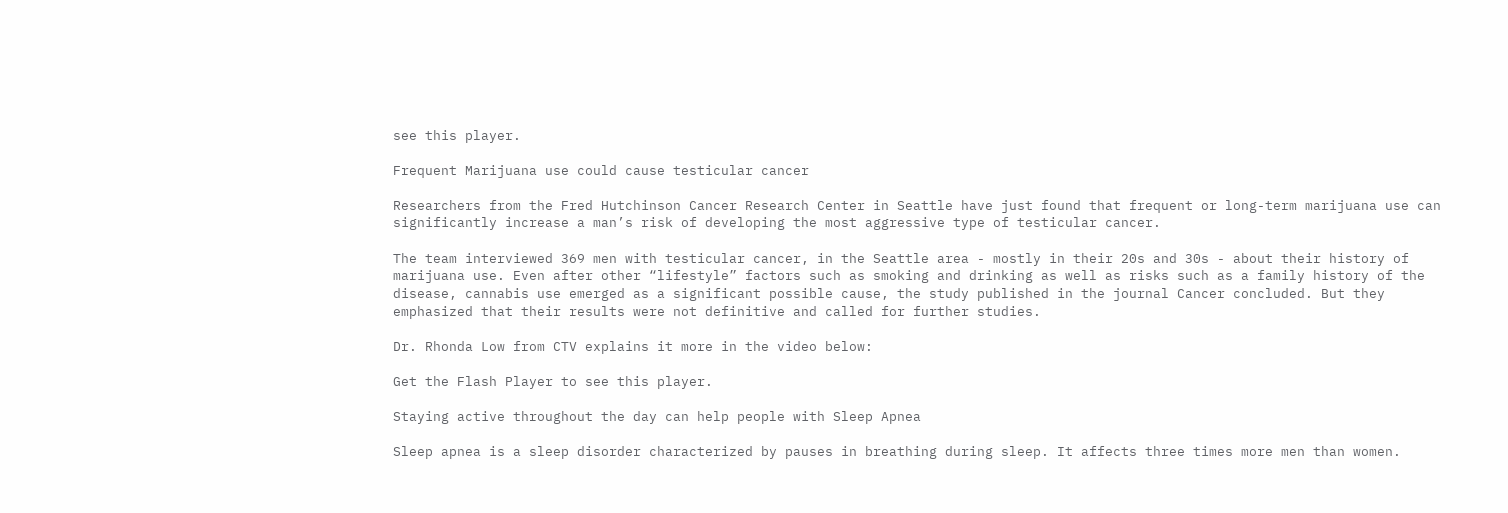see this player.

Frequent Marijuana use could cause testicular cancer

Researchers from the Fred Hutchinson Cancer Research Center in Seattle have just found that frequent or long-term marijuana use can significantly increase a man’s risk of developing the most aggressive type of testicular cancer.

The team interviewed 369 men with testicular cancer, in the Seattle area - mostly in their 20s and 30s - about their history of marijuana use. Even after other “lifestyle” factors such as smoking and drinking as well as risks such as a family history of the disease, cannabis use emerged as a significant possible cause, the study published in the journal Cancer concluded. But they emphasized that their results were not definitive and called for further studies.

Dr. Rhonda Low from CTV explains it more in the video below:

Get the Flash Player to see this player.

Staying active throughout the day can help people with Sleep Apnea

Sleep apnea is a sleep disorder characterized by pauses in breathing during sleep. It affects three times more men than women.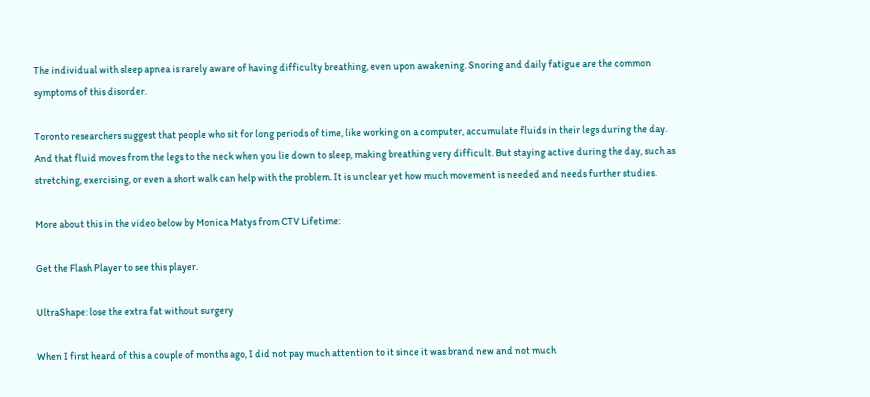The individual with sleep apnea is rarely aware of having difficulty breathing, even upon awakening. Snoring and daily fatigue are the common symptoms of this disorder.

Toronto researchers suggest that people who sit for long periods of time, like working on a computer, accumulate fluids in their legs during the day. And that fluid moves from the legs to the neck when you lie down to sleep, making breathing very difficult. But staying active during the day, such as stretching, exercising, or even a short walk can help with the problem. It is unclear yet how much movement is needed and needs further studies.

More about this in the video below by Monica Matys from CTV Lifetime:

Get the Flash Player to see this player.

UltraShape: lose the extra fat without surgery

When I first heard of this a couple of months ago, I did not pay much attention to it since it was brand new and not much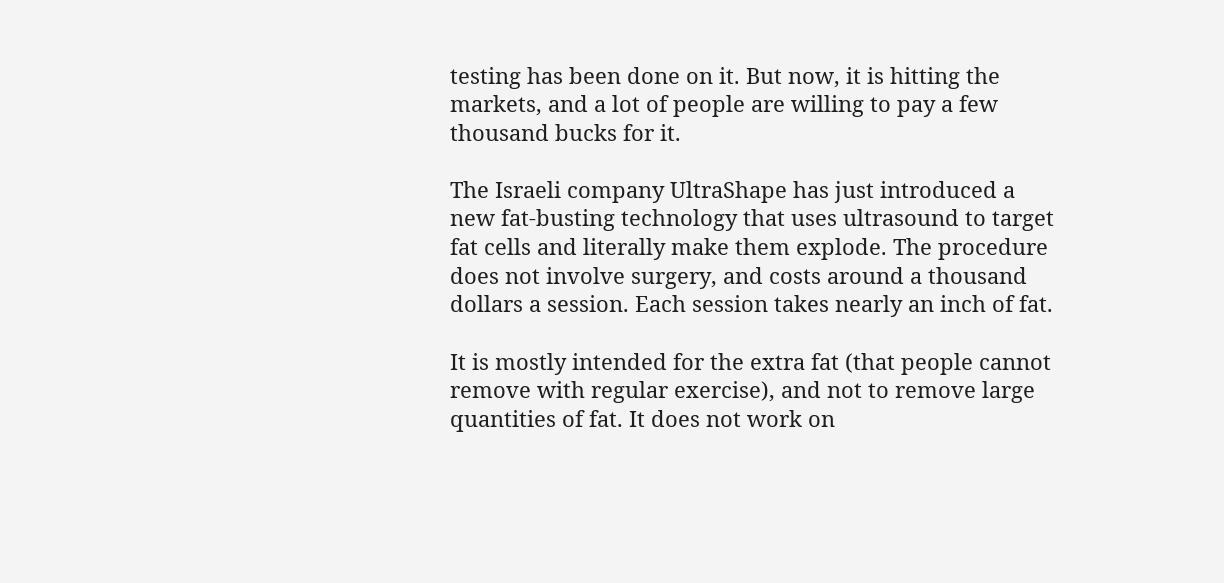testing has been done on it. But now, it is hitting the markets, and a lot of people are willing to pay a few thousand bucks for it.

The Israeli company UltraShape has just introduced a new fat-busting technology that uses ultrasound to target fat cells and literally make them explode. The procedure does not involve surgery, and costs around a thousand dollars a session. Each session takes nearly an inch of fat.

It is mostly intended for the extra fat (that people cannot remove with regular exercise), and not to remove large quantities of fat. It does not work on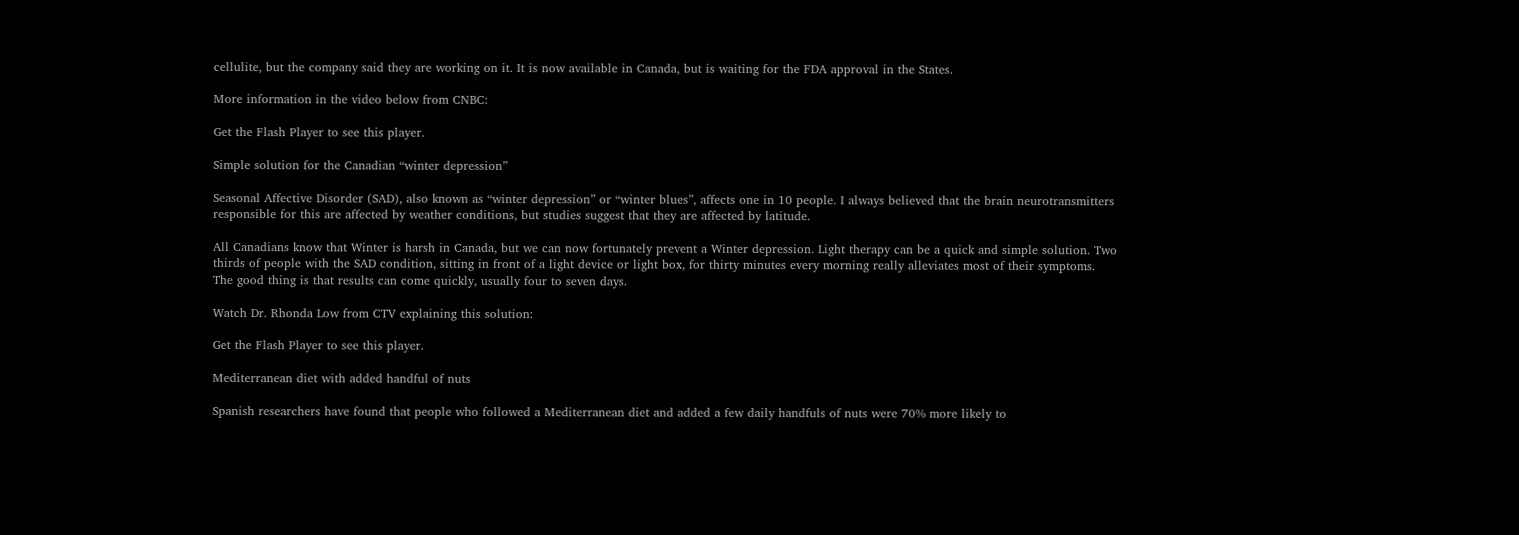cellulite, but the company said they are working on it. It is now available in Canada, but is waiting for the FDA approval in the States.

More information in the video below from CNBC:

Get the Flash Player to see this player.

Simple solution for the Canadian “winter depression”

Seasonal Affective Disorder (SAD), also known as “winter depression” or “winter blues”, affects one in 10 people. I always believed that the brain neurotransmitters responsible for this are affected by weather conditions, but studies suggest that they are affected by latitude.

All Canadians know that Winter is harsh in Canada, but we can now fortunately prevent a Winter depression. Light therapy can be a quick and simple solution. Two thirds of people with the SAD condition, sitting in front of a light device or light box, for thirty minutes every morning really alleviates most of their symptoms. The good thing is that results can come quickly, usually four to seven days.

Watch Dr. Rhonda Low from CTV explaining this solution:

Get the Flash Player to see this player.

Mediterranean diet with added handful of nuts

Spanish researchers have found that people who followed a Mediterranean diet and added a few daily handfuls of nuts were 70% more likely to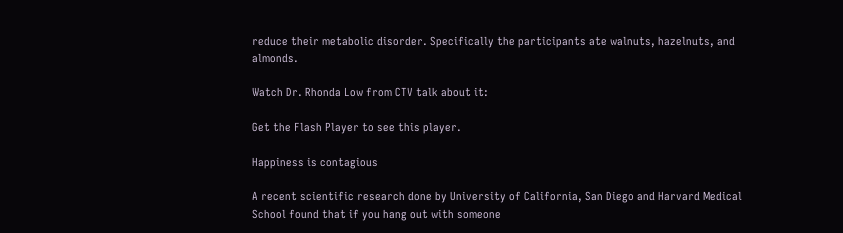reduce their metabolic disorder. Specifically the participants ate walnuts, hazelnuts, and almonds.

Watch Dr. Rhonda Low from CTV talk about it:

Get the Flash Player to see this player.

Happiness is contagious

A recent scientific research done by University of California, San Diego and Harvard Medical School found that if you hang out with someone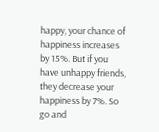happy, your chance of happiness increases by 15%. But if you have unhappy friends, they decrease your happiness by 7%. So go and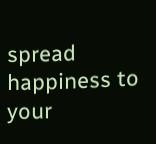spread happiness to your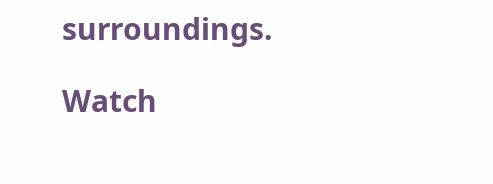surroundings.

Watch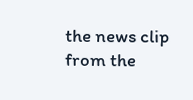the news clip from the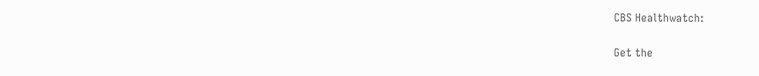CBS Healthwatch:

Get the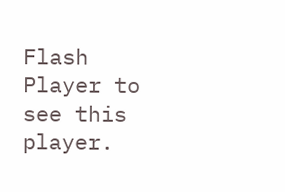Flash Player to see this player.